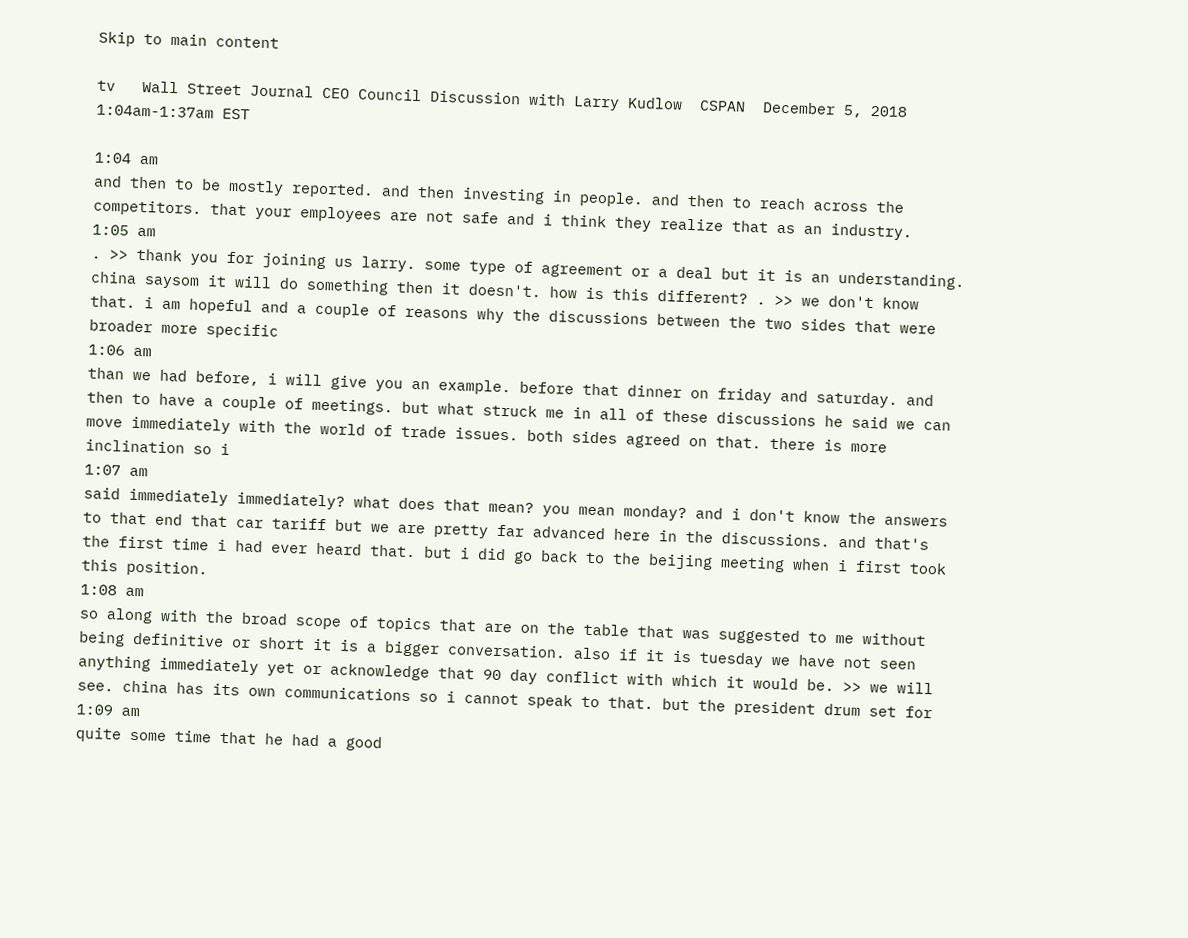Skip to main content

tv   Wall Street Journal CEO Council Discussion with Larry Kudlow  CSPAN  December 5, 2018 1:04am-1:37am EST

1:04 am
and then to be mostly reported. and then investing in people. and then to reach across the competitors. that your employees are not safe and i think they realize that as an industry.
1:05 am
. >> thank you for joining us larry. some type of agreement or a deal but it is an understanding. china saysom it will do something then it doesn't. how is this different? . >> we don't know that. i am hopeful and a couple of reasons why the discussions between the two sides that were broader more specific
1:06 am
than we had before, i will give you an example. before that dinner on friday and saturday. and then to have a couple of meetings. but what struck me in all of these discussions he said we can move immediately with the world of trade issues. both sides agreed on that. there is more inclination so i
1:07 am
said immediately immediately? what does that mean? you mean monday? and i don't know the answers to that end that car tariff but we are pretty far advanced here in the discussions. and that's the first time i had ever heard that. but i did go back to the beijing meeting when i first took this position.
1:08 am
so along with the broad scope of topics that are on the table that was suggested to me without being definitive or short it is a bigger conversation. also if it is tuesday we have not seen anything immediately yet or acknowledge that 90 day conflict with which it would be. >> we will see. china has its own communications so i cannot speak to that. but the president drum set for
1:09 am
quite some time that he had a good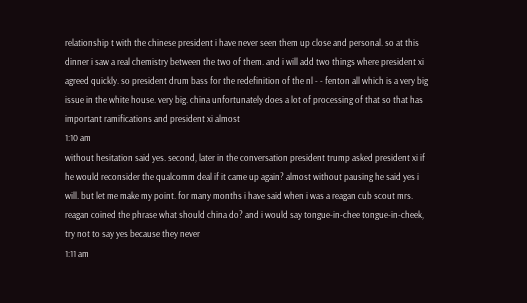relationship t with the chinese president i have never seen them up close and personal. so at this dinner i saw a real chemistry between the two of them. and i will add two things where president xi agreed quickly. so president drum bass for the redefinition of the nl - - fenton all which is a very big issue in the white house. very big. china unfortunately does a lot of processing of that so that has important ramifications and president xi almost
1:10 am
without hesitation said yes. second, later in the conversation president trump asked president xi if he would reconsider the qualcomm deal if it came up again? almost without pausing he said yes i will. but let me make my point. for many months i have said when i was a reagan cub scout mrs. reagan coined the phrase what should china do? and i would say tongue-in-chee tongue-in-cheek, try not to say yes because they never
1:11 am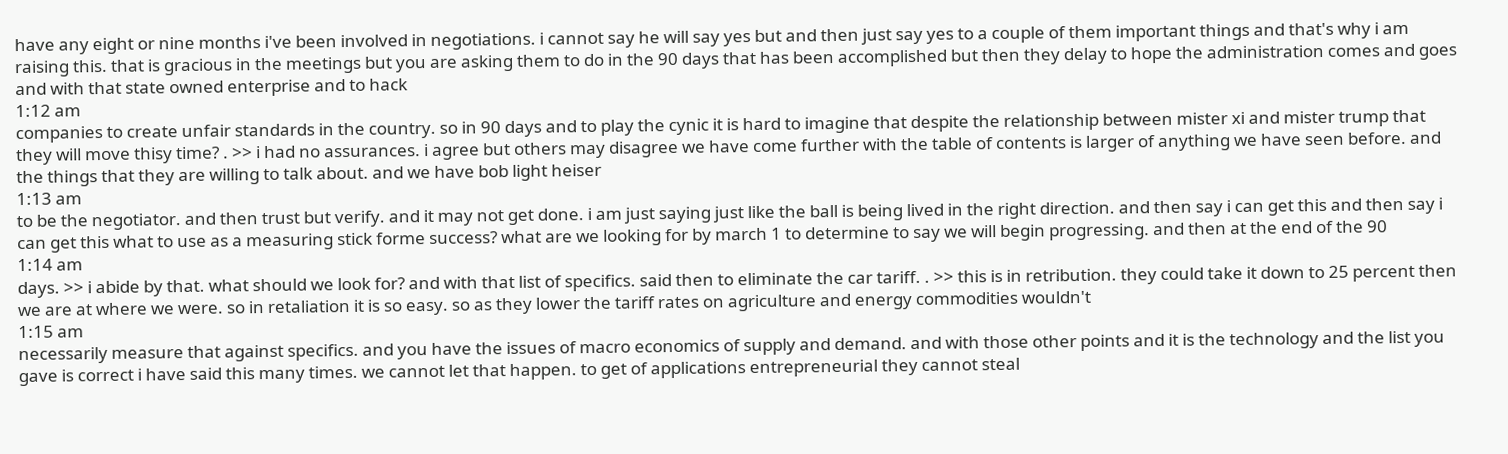have any eight or nine months i've been involved in negotiations. i cannot say he will say yes but and then just say yes to a couple of them important things and that's why i am raising this. that is gracious in the meetings but you are asking them to do in the 90 days that has been accomplished but then they delay to hope the administration comes and goes and with that state owned enterprise and to hack
1:12 am
companies to create unfair standards in the country. so in 90 days and to play the cynic it is hard to imagine that despite the relationship between mister xi and mister trump that they will move thisy time? . >> i had no assurances. i agree but others may disagree we have come further with the table of contents is larger of anything we have seen before. and the things that they are willing to talk about. and we have bob light heiser
1:13 am
to be the negotiator. and then trust but verify. and it may not get done. i am just saying just like the ball is being lived in the right direction. and then say i can get this and then say i can get this what to use as a measuring stick forme success? what are we looking for by march 1 to determine to say we will begin progressing. and then at the end of the 90
1:14 am
days. >> i abide by that. what should we look for? and with that list of specifics. said then to eliminate the car tariff. . >> this is in retribution. they could take it down to 25 percent then we are at where we were. so in retaliation it is so easy. so as they lower the tariff rates on agriculture and energy commodities wouldn't
1:15 am
necessarily measure that against specifics. and you have the issues of macro economics of supply and demand. and with those other points and it is the technology and the list you gave is correct i have said this many times. we cannot let that happen. to get of applications entrepreneurial they cannot steal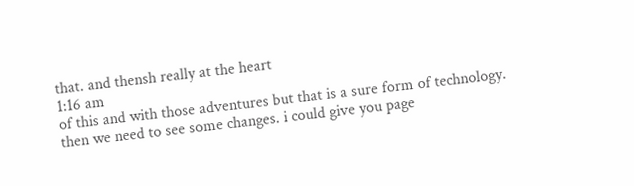that. and thensh really at the heart
1:16 am
of this and with those adventures but that is a sure form of technology. then we need to see some changes. i could give you page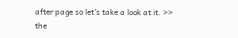after page so let's take a look at it. >> the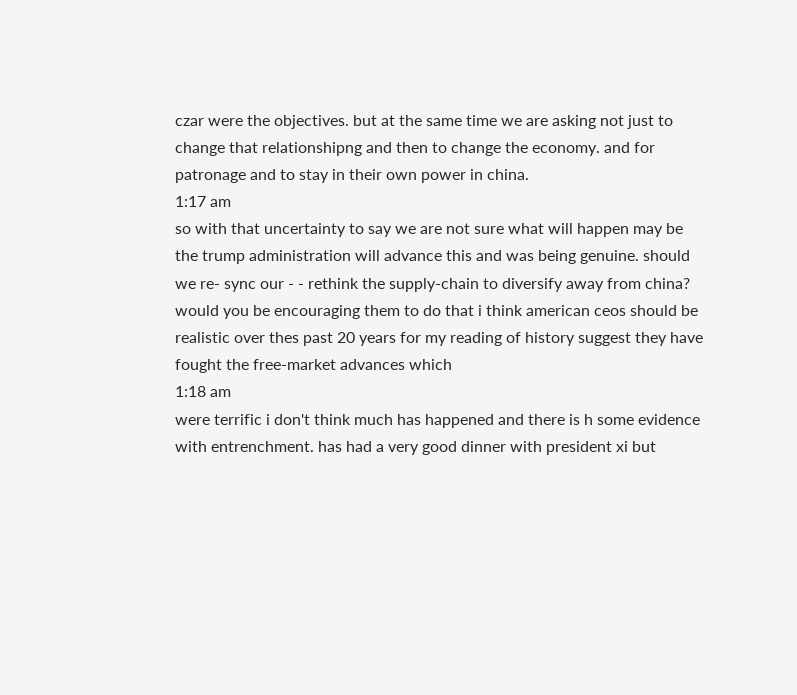czar were the objectives. but at the same time we are asking not just to change that relationshipng and then to change the economy. and for patronage and to stay in their own power in china.
1:17 am
so with that uncertainty to say we are not sure what will happen may be the trump administration will advance this and was being genuine. should we re- sync our - - rethink the supply-chain to diversify away from china? would you be encouraging them to do that i think american ceos should be realistic over thes past 20 years for my reading of history suggest they have fought the free-market advances which
1:18 am
were terrific i don't think much has happened and there is h some evidence with entrenchment. has had a very good dinner with president xi but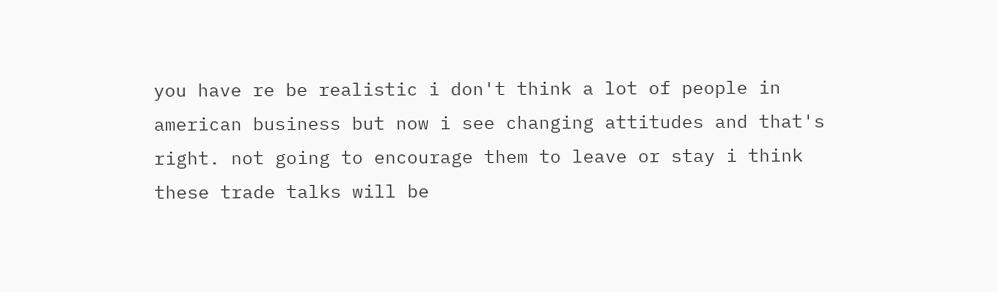you have re be realistic i don't think a lot of people in american business but now i see changing attitudes and that's right. not going to encourage them to leave or stay i think these trade talks will be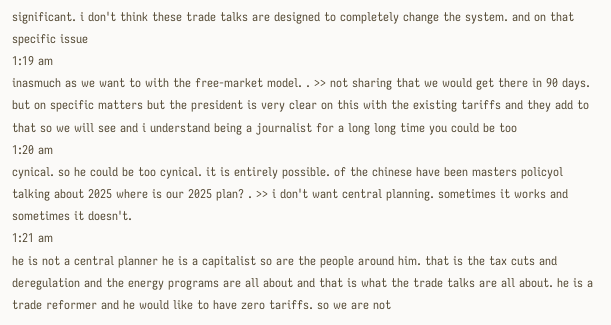significant. i don't think these trade talks are designed to completely change the system. and on that specific issue
1:19 am
inasmuch as we want to with the free-market model. . >> not sharing that we would get there in 90 days. but on specific matters but the president is very clear on this with the existing tariffs and they add to that so we will see and i understand being a journalist for a long long time you could be too
1:20 am
cynical. so he could be too cynical. it is entirely possible. of the chinese have been masters policyol talking about 2025 where is our 2025 plan? . >> i don't want central planning. sometimes it works and sometimes it doesn't.
1:21 am
he is not a central planner he is a capitalist so are the people around him. that is the tax cuts and deregulation and the energy programs are all about and that is what the trade talks are all about. he is a trade reformer and he would like to have zero tariffs. so we are not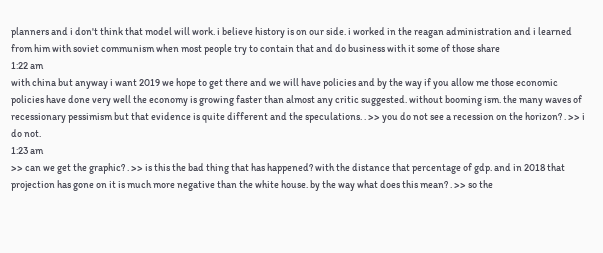planners and i don't think that model will work. i believe history is on our side. i worked in the reagan administration and i learned from him with soviet communism when most people try to contain that and do business with it some of those share
1:22 am
with china but anyway i want 2019 we hope to get there and we will have policies and by the way if you allow me those economic policies have done very well the economy is growing faster than almost any critic suggested. without booming ism. the many waves of recessionary pessimism but that evidence is quite different and the speculations. . >> you do not see a recession on the horizon? . >> i do not.
1:23 am
>> can we get the graphic? . >> is this the bad thing that has happened? with the distance that percentage of gdp. and in 2018 that projection has gone on it is much more negative than the white house. by the way what does this mean? . >> so the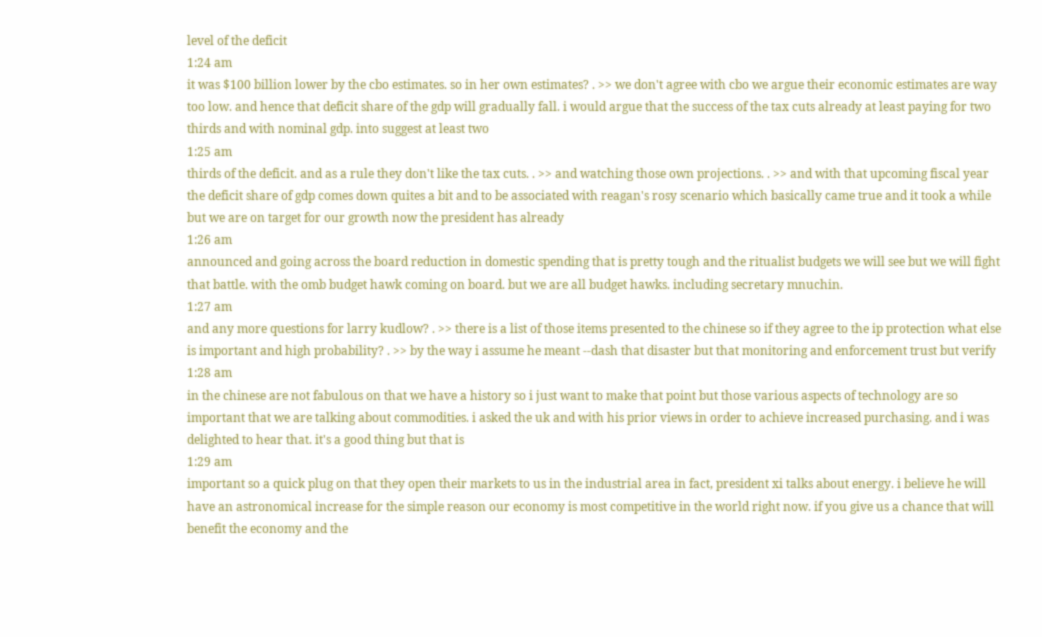level of the deficit
1:24 am
it was $100 billion lower by the cbo estimates. so in her own estimates? . >> we don't agree with cbo we argue their economic estimates are way too low. and hence that deficit share of the gdp will gradually fall. i would argue that the success of the tax cuts already at least paying for two thirds and with nominal gdp. into suggest at least two
1:25 am
thirds of the deficit. and as a rule they don't like the tax cuts. . >> and watching those own projections. . >> and with that upcoming fiscal year the deficit share of gdp comes down quites a bit and to be associated with reagan's rosy scenario which basically came true and it took a while but we are on target for our growth now the president has already
1:26 am
announced and going across the board reduction in domestic spending that is pretty tough and the ritualist budgets we will see but we will fight that battle. with the omb budget hawk coming on board. but we are all budget hawks. including secretary mnuchin.
1:27 am
and any more questions for larry kudlow? . >> there is a list of those items presented to the chinese so if they agree to the ip protection what else is important and high probability? . >> by the way i assume he meant --dash that disaster but that monitoring and enforcement trust but verify
1:28 am
in the chinese are not fabulous on that we have a history so i just want to make that point but those various aspects of technology are so important that we are talking about commodities. i asked the uk and with his prior views in order to achieve increased purchasing. and i was delighted to hear that. it's a good thing but that is
1:29 am
important so a quick plug on that they open their markets to us in the industrial area in fact, president xi talks about energy. i believe he will have an astronomical increase for the simple reason our economy is most competitive in the world right now. if you give us a chance that will benefit the economy and the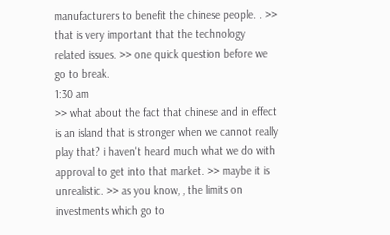manufacturers to benefit the chinese people. . >> that is very important that the technology related issues. >> one quick question before we go to break.
1:30 am
>> what about the fact that chinese and in effect is an island that is stronger when we cannot really play that? i haven't heard much what we do with approval to get into that market. >> maybe it is unrealistic. >> as you know, , the limits on investments which go to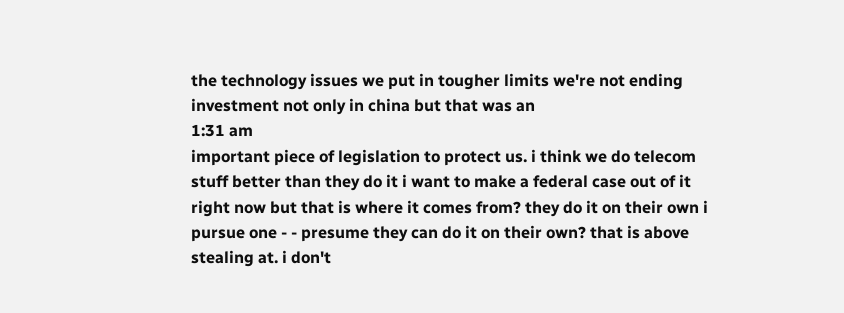the technology issues we put in tougher limits we're not ending investment not only in china but that was an
1:31 am
important piece of legislation to protect us. i think we do telecom stuff better than they do it i want to make a federal case out of it right now but that is where it comes from? they do it on their own i pursue one - - presume they can do it on their own? that is above stealing at. i don't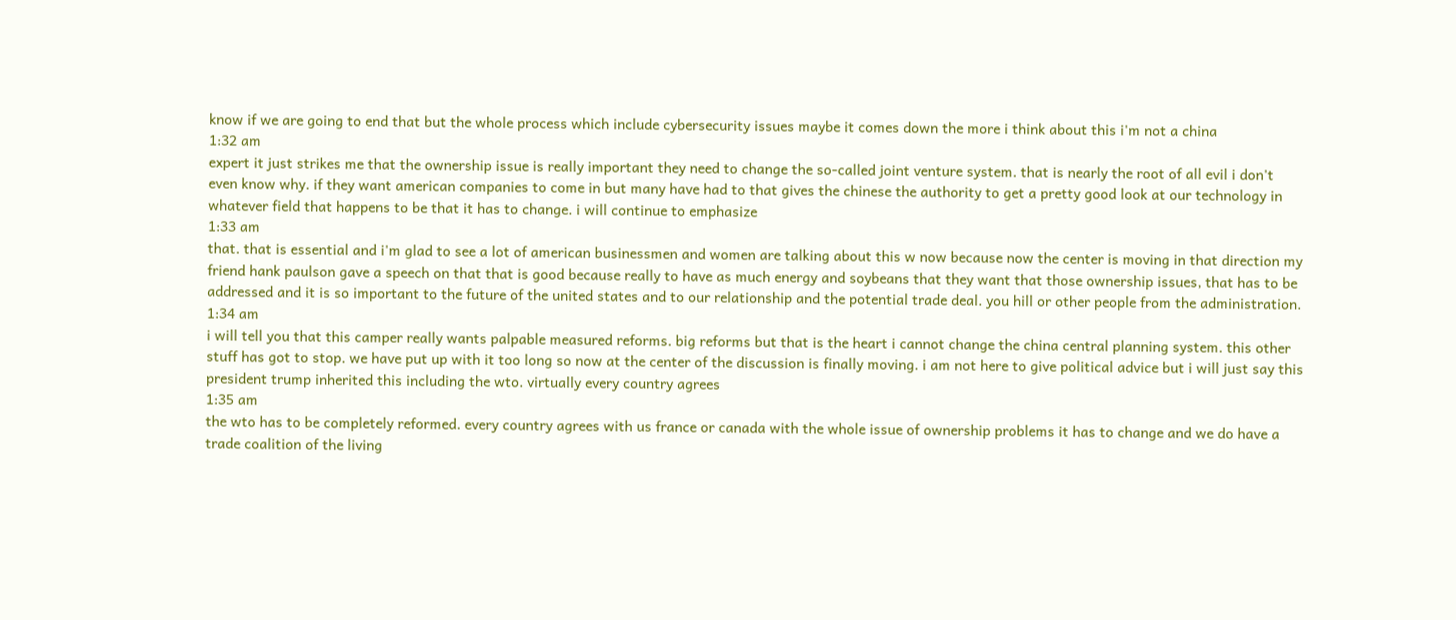know if we are going to end that but the whole process which include cybersecurity issues maybe it comes down the more i think about this i'm not a china
1:32 am
expert it just strikes me that the ownership issue is really important they need to change the so-called joint venture system. that is nearly the root of all evil i don't even know why. if they want american companies to come in but many have had to that gives the chinese the authority to get a pretty good look at our technology in whatever field that happens to be that it has to change. i will continue to emphasize
1:33 am
that. that is essential and i'm glad to see a lot of american businessmen and women are talking about this w now because now the center is moving in that direction my friend hank paulson gave a speech on that that is good because really to have as much energy and soybeans that they want that those ownership issues, that has to be addressed and it is so important to the future of the united states and to our relationship and the potential trade deal. you hill or other people from the administration.
1:34 am
i will tell you that this camper really wants palpable measured reforms. big reforms but that is the heart i cannot change the china central planning system. this other stuff has got to stop. we have put up with it too long so now at the center of the discussion is finally moving. i am not here to give political advice but i will just say this president trump inherited this including the wto. virtually every country agrees
1:35 am
the wto has to be completely reformed. every country agrees with us france or canada with the whole issue of ownership problems it has to change and we do have a trade coalition of the living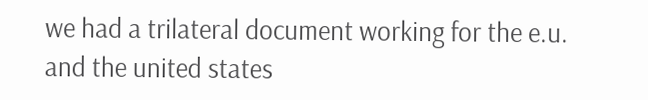we had a trilateral document working for the e.u. and the united states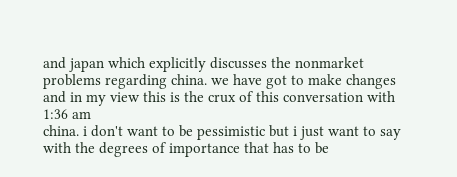and japan which explicitly discusses the nonmarket problems regarding china. we have got to make changes and in my view this is the crux of this conversation with
1:36 am
china. i don't want to be pessimistic but i just want to say with the degrees of importance that has to be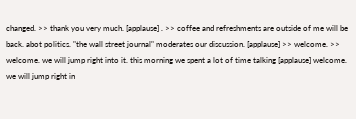changed. >> thank you very much. [applause] . >> coffee and refreshments are outside of me will be back. abot politics. "the wall street journal" moderates our discussion. [applause] >> welcome. >> welcome. we will jump right into it. this morning we spent a lot of time talking [applause] welcome. we will jump right in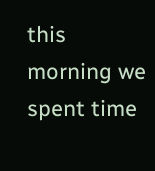this morning we spent time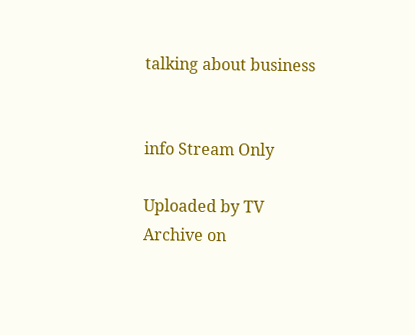talking about business


info Stream Only

Uploaded by TV Archive on